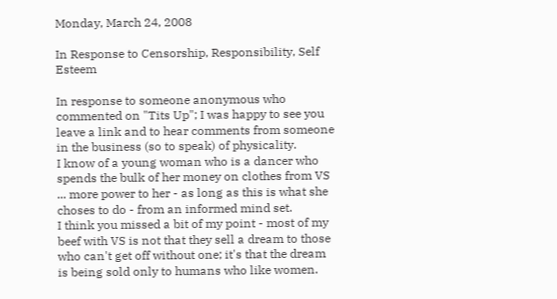Monday, March 24, 2008

In Response to Censorship, Responsibility, Self Esteem

In response to someone anonymous who commented on "Tits Up"; I was happy to see you leave a link and to hear comments from someone in the business (so to speak) of physicality.
I know of a young woman who is a dancer who spends the bulk of her money on clothes from VS ... more power to her - as long as this is what she choses to do - from an informed mind set.
I think you missed a bit of my point - most of my beef with VS is not that they sell a dream to those who can't get off without one; it's that the dream is being sold only to humans who like women.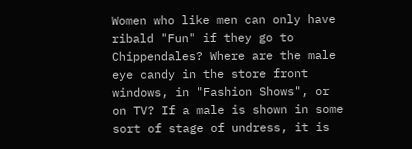Women who like men can only have ribald "Fun" if they go to Chippendales? Where are the male eye candy in the store front windows, in "Fashion Shows", or on TV? If a male is shown in some sort of stage of undress, it is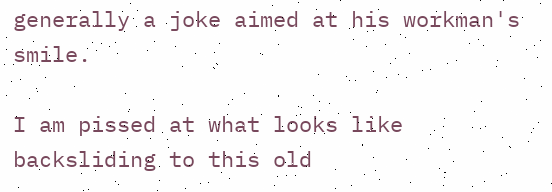generally a joke aimed at his workman's smile.

I am pissed at what looks like backsliding to this old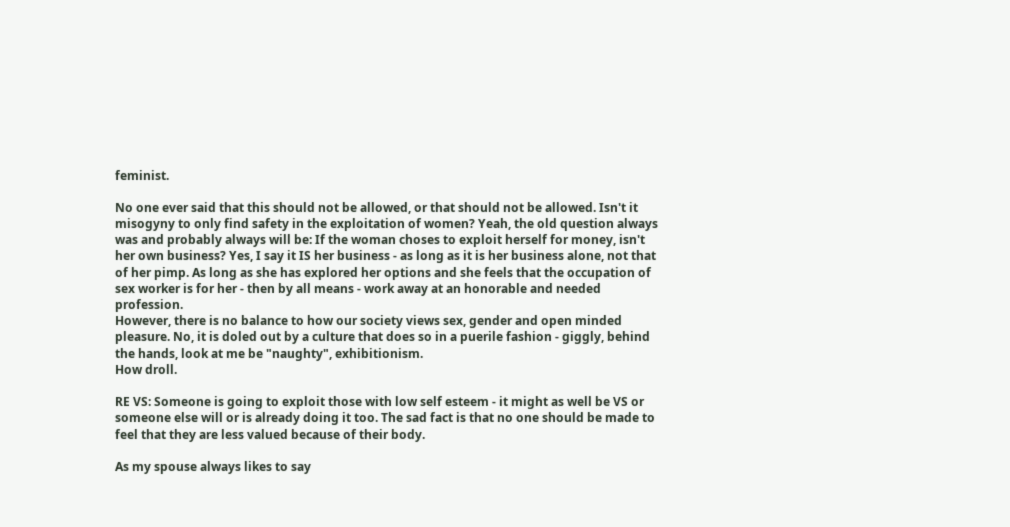feminist.

No one ever said that this should not be allowed, or that should not be allowed. Isn't it misogyny to only find safety in the exploitation of women? Yeah, the old question always was and probably always will be: If the woman choses to exploit herself for money, isn't her own business? Yes, I say it IS her business - as long as it is her business alone, not that of her pimp. As long as she has explored her options and she feels that the occupation of sex worker is for her - then by all means - work away at an honorable and needed profession.
However, there is no balance to how our society views sex, gender and open minded pleasure. No, it is doled out by a culture that does so in a puerile fashion - giggly, behind the hands, look at me be "naughty", exhibitionism.
How droll.

RE VS: Someone is going to exploit those with low self esteem - it might as well be VS or someone else will or is already doing it too. The sad fact is that no one should be made to feel that they are less valued because of their body.

As my spouse always likes to say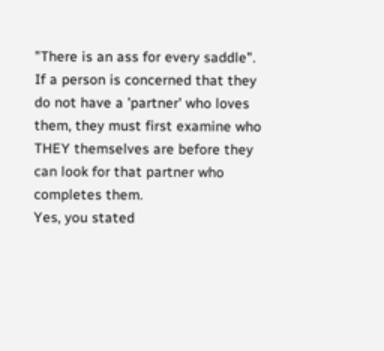"There is an ass for every saddle".
If a person is concerned that they do not have a 'partner' who loves them, they must first examine who THEY themselves are before they can look for that partner who completes them.
Yes, you stated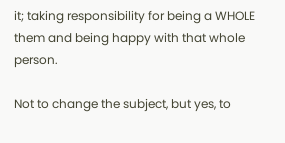it; taking responsibility for being a WHOLE them and being happy with that whole person.

Not to change the subject, but yes, to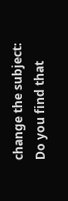change the subject:
Do you find that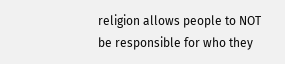religion allows people to NOT be responsible for who they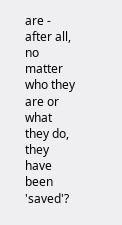are - after all, no matter who they are or what they do, they have been 'saved'?